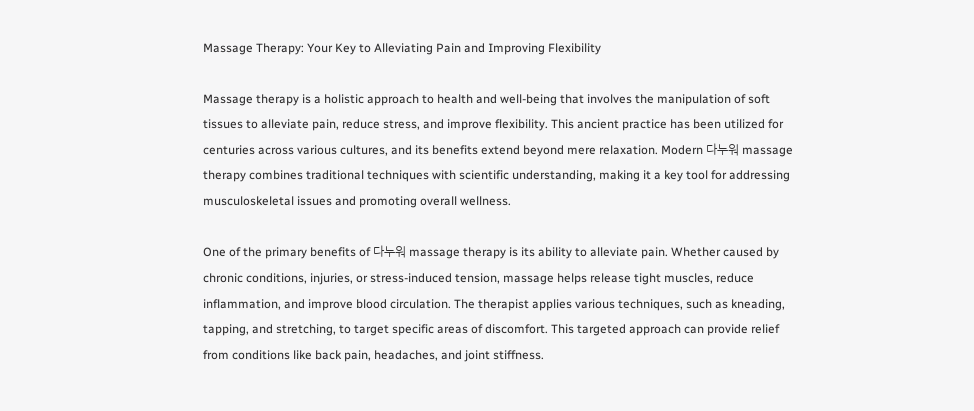Massage Therapy: Your Key to Alleviating Pain and Improving Flexibility

Massage therapy is a holistic approach to health and well-being that involves the manipulation of soft tissues to alleviate pain, reduce stress, and improve flexibility. This ancient practice has been utilized for centuries across various cultures, and its benefits extend beyond mere relaxation. Modern 다누워 massage therapy combines traditional techniques with scientific understanding, making it a key tool for addressing musculoskeletal issues and promoting overall wellness.

One of the primary benefits of 다누워 massage therapy is its ability to alleviate pain. Whether caused by chronic conditions, injuries, or stress-induced tension, massage helps release tight muscles, reduce inflammation, and improve blood circulation. The therapist applies various techniques, such as kneading, tapping, and stretching, to target specific areas of discomfort. This targeted approach can provide relief from conditions like back pain, headaches, and joint stiffness.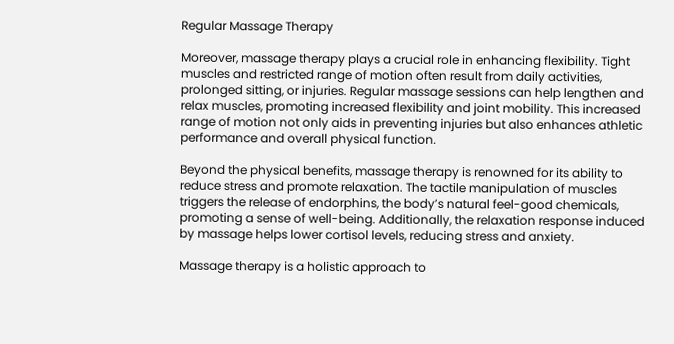Regular Massage Therapy

Moreover, massage therapy plays a crucial role in enhancing flexibility. Tight muscles and restricted range of motion often result from daily activities, prolonged sitting, or injuries. Regular massage sessions can help lengthen and relax muscles, promoting increased flexibility and joint mobility. This increased range of motion not only aids in preventing injuries but also enhances athletic performance and overall physical function.

Beyond the physical benefits, massage therapy is renowned for its ability to reduce stress and promote relaxation. The tactile manipulation of muscles triggers the release of endorphins, the body’s natural feel-good chemicals, promoting a sense of well-being. Additionally, the relaxation response induced by massage helps lower cortisol levels, reducing stress and anxiety.

Massage therapy is a holistic approach to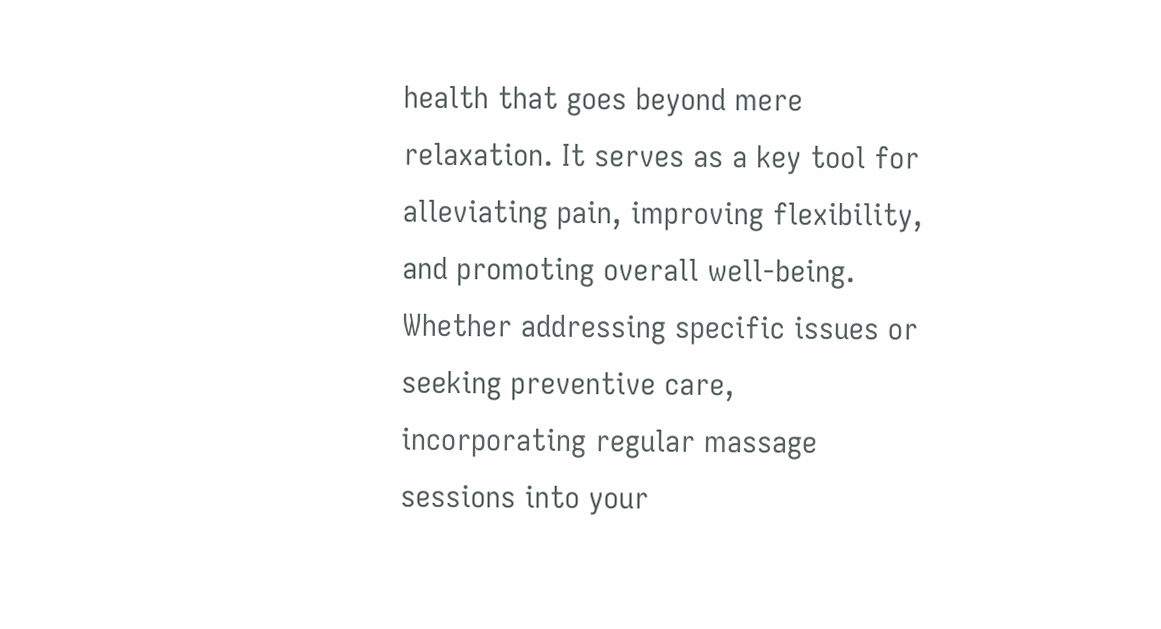health that goes beyond mere relaxation. It serves as a key tool for alleviating pain, improving flexibility, and promoting overall well-being. Whether addressing specific issues or seeking preventive care, incorporating regular massage sessions into your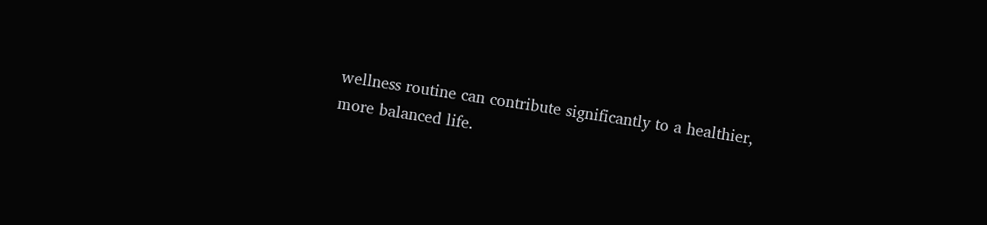wellness routine can contribute significantly to a healthier, more balanced life.